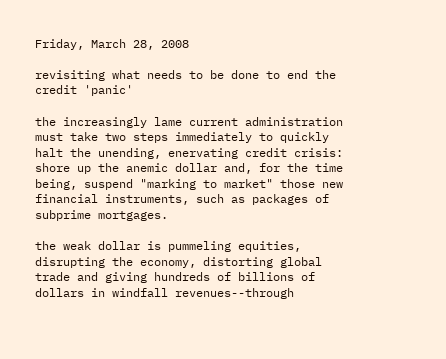Friday, March 28, 2008

revisiting what needs to be done to end the credit 'panic'

the increasingly lame current administration must take two steps immediately to quickly halt the unending, enervating credit crisis: shore up the anemic dollar and, for the time being, suspend "marking to market" those new financial instruments, such as packages of subprime mortgages.

the weak dollar is pummeling equities, disrupting the economy, distorting global trade and giving hundreds of billions of dollars in windfall revenues--through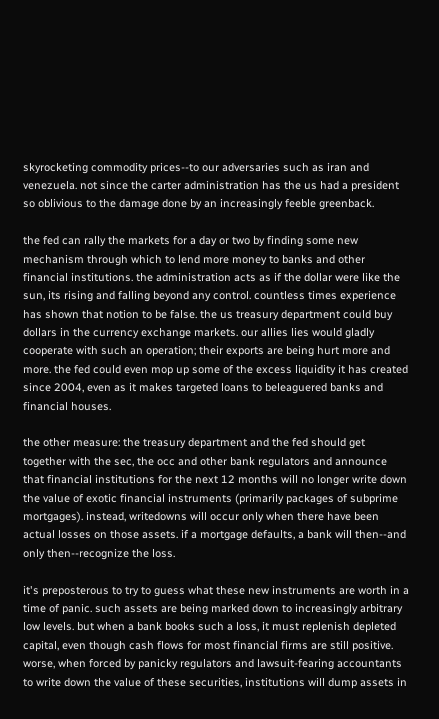skyrocketing commodity prices--to our adversaries such as iran and venezuela. not since the carter administration has the us had a president so oblivious to the damage done by an increasingly feeble greenback.

the fed can rally the markets for a day or two by finding some new mechanism through which to lend more money to banks and other financial institutions. the administration acts as if the dollar were like the sun, its rising and falling beyond any control. countless times experience has shown that notion to be false. the us treasury department could buy dollars in the currency exchange markets. our allies lies would gladly cooperate with such an operation; their exports are being hurt more and more. the fed could even mop up some of the excess liquidity it has created since 2004, even as it makes targeted loans to beleaguered banks and financial houses.

the other measure: the treasury department and the fed should get together with the sec, the occ and other bank regulators and announce that financial institutions for the next 12 months will no longer write down the value of exotic financial instruments (primarily packages of subprime mortgages). instead, writedowns will occur only when there have been actual losses on those assets. if a mortgage defaults, a bank will then--and only then--recognize the loss.

it's preposterous to try to guess what these new instruments are worth in a time of panic. such assets are being marked down to increasingly arbitrary low levels. but when a bank books such a loss, it must replenish depleted capital, even though cash flows for most financial firms are still positive. worse, when forced by panicky regulators and lawsuit-fearing accountants to write down the value of these securities, institutions will dump assets in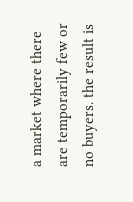a market where there are temporarily few or no buyers. the result is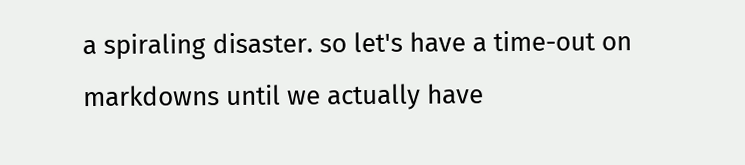a spiraling disaster. so let's have a time-out on markdowns until we actually have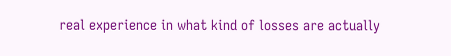real experience in what kind of losses are actually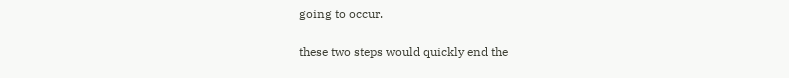going to occur.

these two steps would quickly end the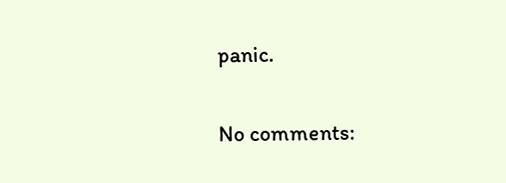panic.

No comments: